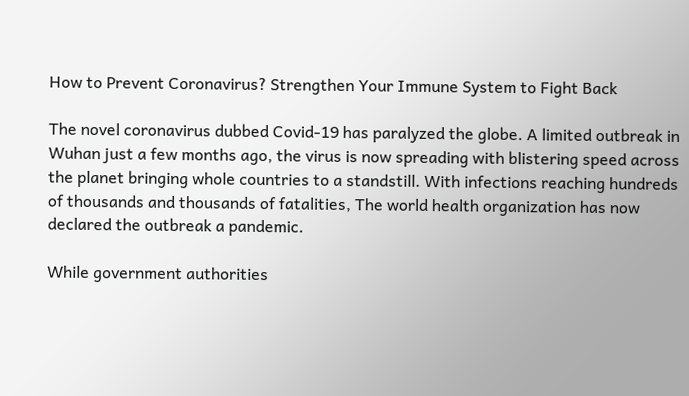How to Prevent Coronavirus? Strengthen Your Immune System to Fight Back

The novel coronavirus dubbed Covid-19 has paralyzed the globe. A limited outbreak in Wuhan just a few months ago, the virus is now spreading with blistering speed across the planet bringing whole countries to a standstill. With infections reaching hundreds of thousands and thousands of fatalities, The world health organization has now declared the outbreak a pandemic.

While government authorities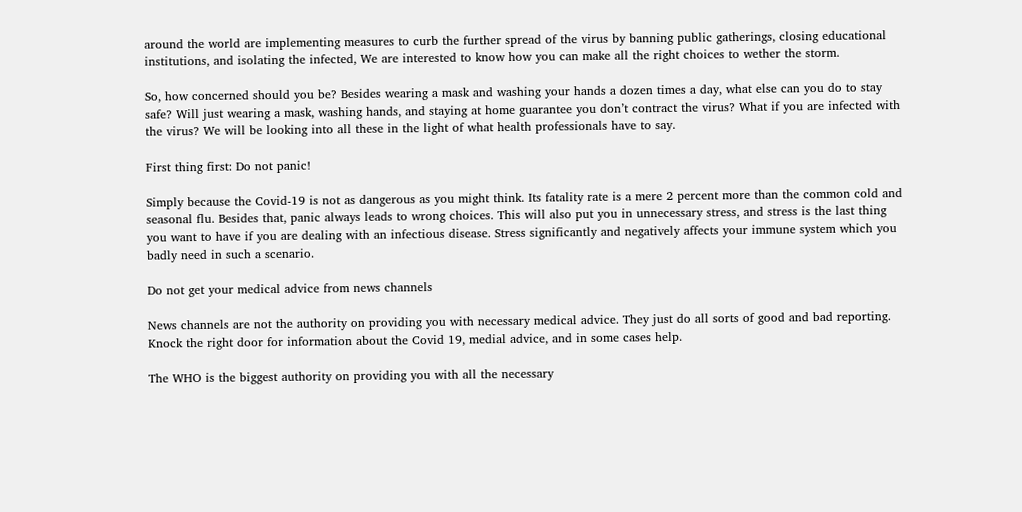around the world are implementing measures to curb the further spread of the virus by banning public gatherings, closing educational institutions, and isolating the infected, We are interested to know how you can make all the right choices to wether the storm.

So, how concerned should you be? Besides wearing a mask and washing your hands a dozen times a day, what else can you do to stay safe? Will just wearing a mask, washing hands, and staying at home guarantee you don’t contract the virus? What if you are infected with the virus? We will be looking into all these in the light of what health professionals have to say.

First thing first: Do not panic!

Simply because the Covid-19 is not as dangerous as you might think. Its fatality rate is a mere 2 percent more than the common cold and seasonal flu. Besides that, panic always leads to wrong choices. This will also put you in unnecessary stress, and stress is the last thing you want to have if you are dealing with an infectious disease. Stress significantly and negatively affects your immune system which you badly need in such a scenario.

Do not get your medical advice from news channels

News channels are not the authority on providing you with necessary medical advice. They just do all sorts of good and bad reporting. Knock the right door for information about the Covid 19, medial advice, and in some cases help.

The WHO is the biggest authority on providing you with all the necessary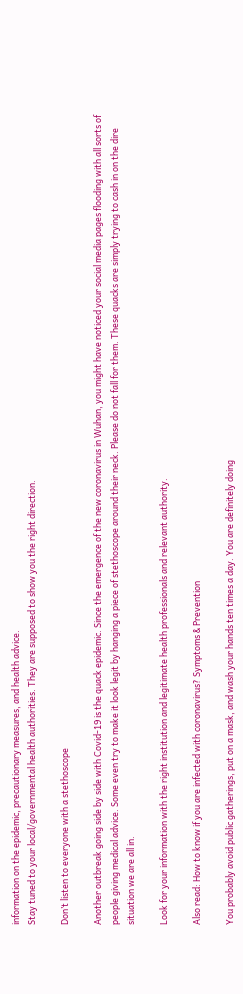information on the epidemic, precautionary measures, and health advice.
Stay tuned to your local/governmental health authorities. They are supposed to show you the right direction.

Don’t listen to everyone with a stethoscope

Another outbreak going side by side with Covid-19 is the quack epidemic. Since the emergence of the new coronavirus in Wuhan, you might have noticed your social media pages flooding with all sorts of people giving medical advice. Some even try to make it look legit by hanging a piece of stethoscope around their neck. Please do not fall for them. These quacks are simply trying to cash in on the dire situation we are all in.

Look for your information with the right institution and legitimate health professionals and relevant authority.

Also read: How to know if you are infected with coronavirus? Symptoms & Prevention

You probably avoid public gatherings, put on a mask, and wash your hands ten times a day. You are definitely doing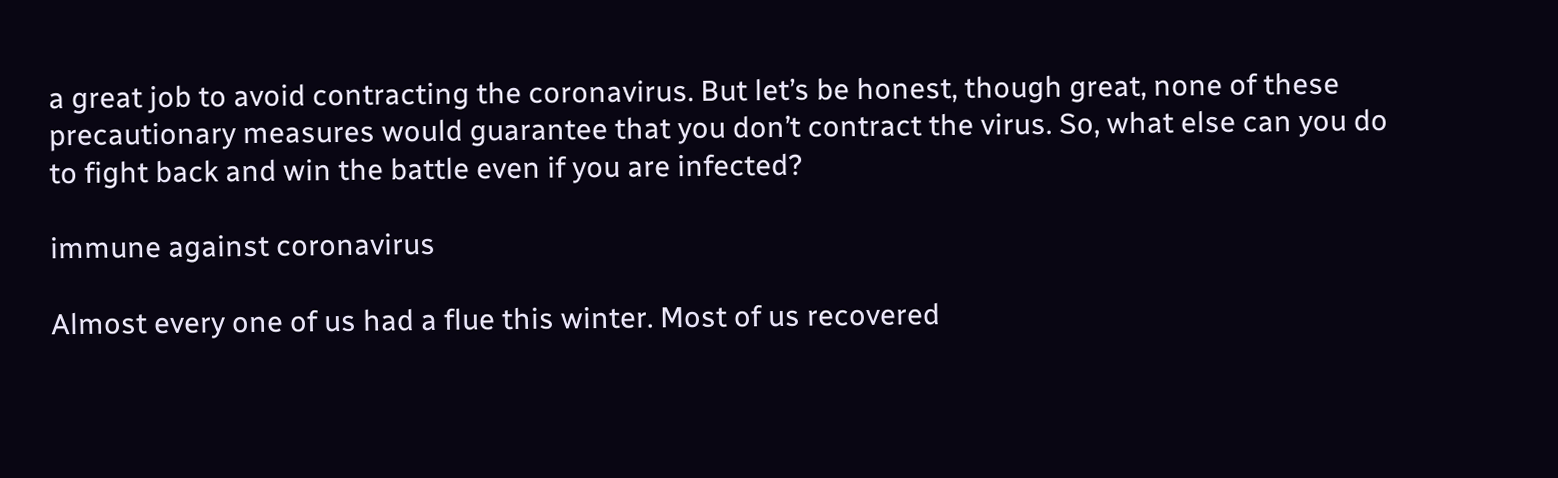a great job to avoid contracting the coronavirus. But let’s be honest, though great, none of these precautionary measures would guarantee that you don’t contract the virus. So, what else can you do to fight back and win the battle even if you are infected?

immune against coronavirus

Almost every one of us had a flue this winter. Most of us recovered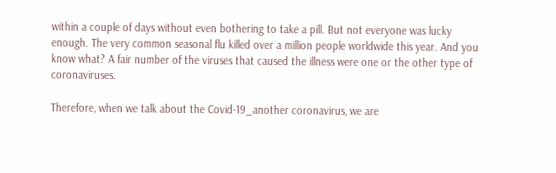within a couple of days without even bothering to take a pill. But not everyone was lucky enough. The very common seasonal flu killed over a million people worldwide this year. And you know what? A fair number of the viruses that caused the illness were one or the other type of coronaviruses.

Therefore, when we talk about the Covid-19_another coronavirus, we are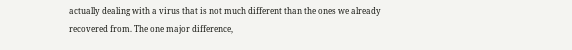actually dealing with a virus that is not much different than the ones we already recovered from. The one major difference,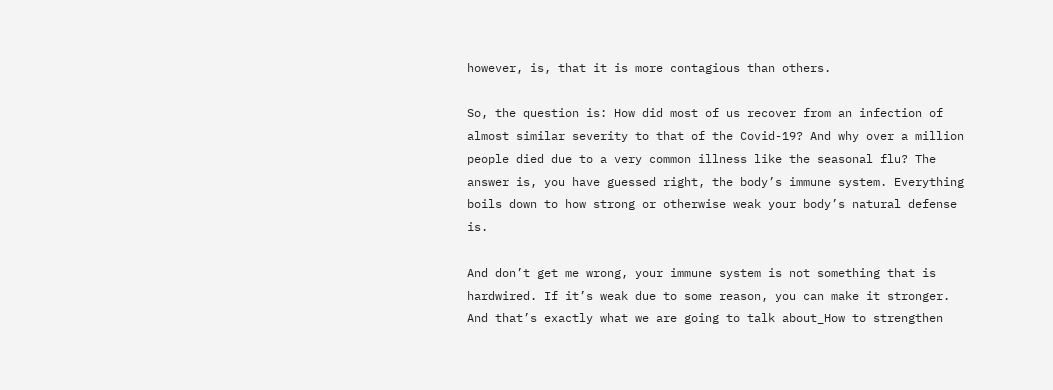however, is, that it is more contagious than others.

So, the question is: How did most of us recover from an infection of almost similar severity to that of the Covid-19? And why over a million people died due to a very common illness like the seasonal flu? The answer is, you have guessed right, the body’s immune system. Everything boils down to how strong or otherwise weak your body’s natural defense is.

And don’t get me wrong, your immune system is not something that is hardwired. If it’s weak due to some reason, you can make it stronger. And that’s exactly what we are going to talk about_How to strengthen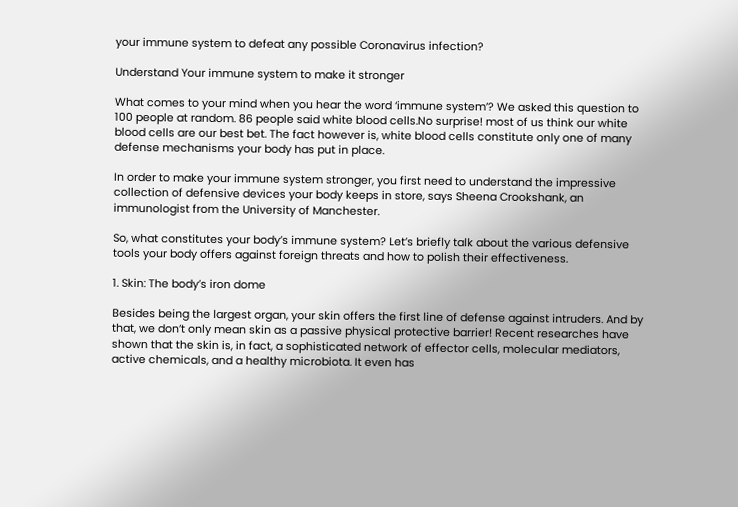your immune system to defeat any possible Coronavirus infection?

Understand Your immune system to make it stronger

What comes to your mind when you hear the word ‘immune system’? We asked this question to 100 people at random. 86 people said white blood cells.No surprise! most of us think our white blood cells are our best bet. The fact however is, white blood cells constitute only one of many defense mechanisms your body has put in place.

In order to make your immune system stronger, you first need to understand the impressive collection of defensive devices your body keeps in store, says Sheena Crookshank, an immunologist from the University of Manchester.

So, what constitutes your body’s immune system? Let’s briefly talk about the various defensive tools your body offers against foreign threats and how to polish their effectiveness.

1. Skin: The body’s iron dome

Besides being the largest organ, your skin offers the first line of defense against intruders. And by that, we don’t only mean skin as a passive physical protective barrier! Recent researches have shown that the skin is, in fact, a sophisticated network of effector cells, molecular mediators, active chemicals, and a healthy microbiota. It even has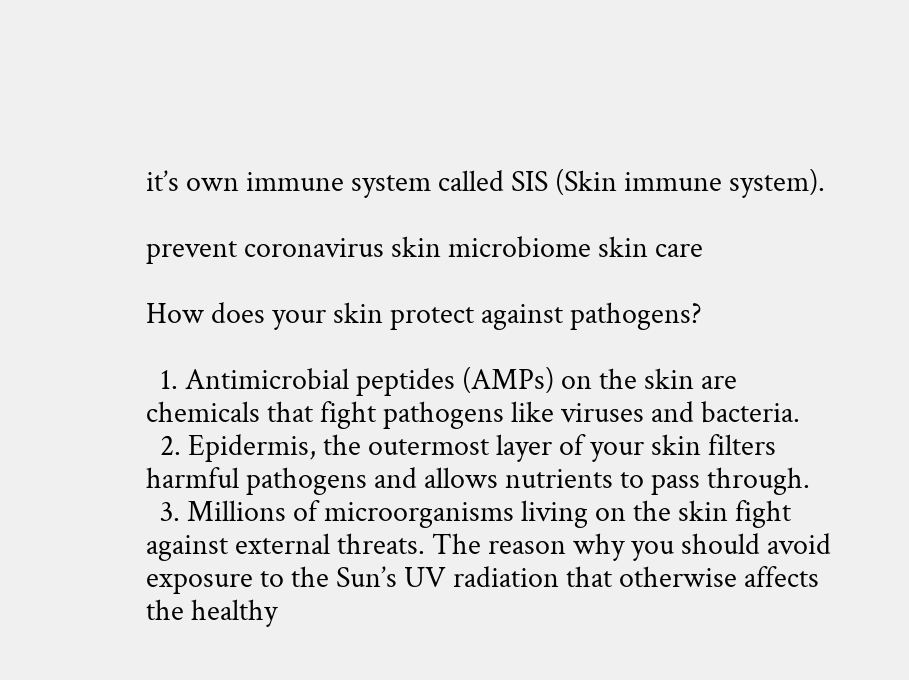it’s own immune system called SIS (Skin immune system).

prevent coronavirus skin microbiome skin care

How does your skin protect against pathogens?

  1. Antimicrobial peptides (AMPs) on the skin are chemicals that fight pathogens like viruses and bacteria.
  2. Epidermis, the outermost layer of your skin filters harmful pathogens and allows nutrients to pass through.
  3. Millions of microorganisms living on the skin fight against external threats. The reason why you should avoid exposure to the Sun’s UV radiation that otherwise affects the healthy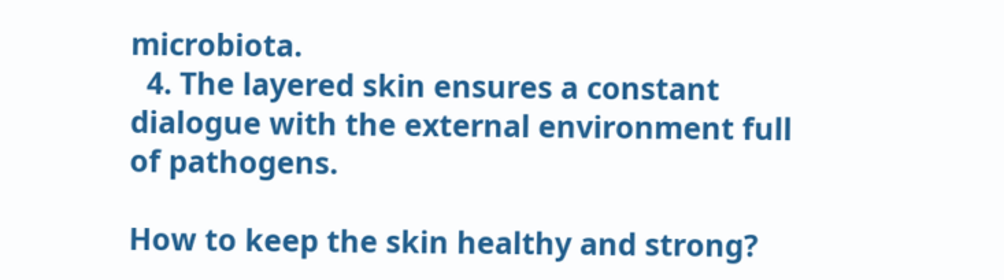microbiota.
  4. The layered skin ensures a constant dialogue with the external environment full of pathogens.

How to keep the skin healthy and strong?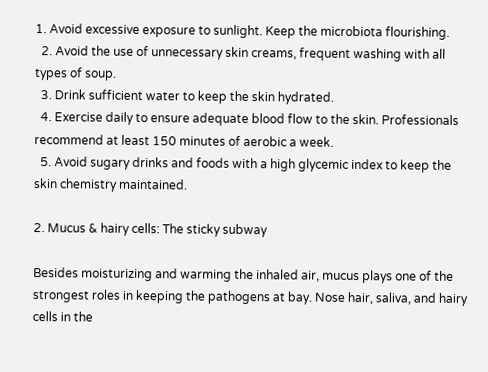1. Avoid excessive exposure to sunlight. Keep the microbiota flourishing.
  2. Avoid the use of unnecessary skin creams, frequent washing with all types of soup.
  3. Drink sufficient water to keep the skin hydrated.
  4. Exercise daily to ensure adequate blood flow to the skin. Professionals recommend at least 150 minutes of aerobic a week.
  5. Avoid sugary drinks and foods with a high glycemic index to keep the skin chemistry maintained.

2. Mucus & hairy cells: The sticky subway

Besides moisturizing and warming the inhaled air, mucus plays one of the strongest roles in keeping the pathogens at bay. Nose hair, saliva, and hairy cells in the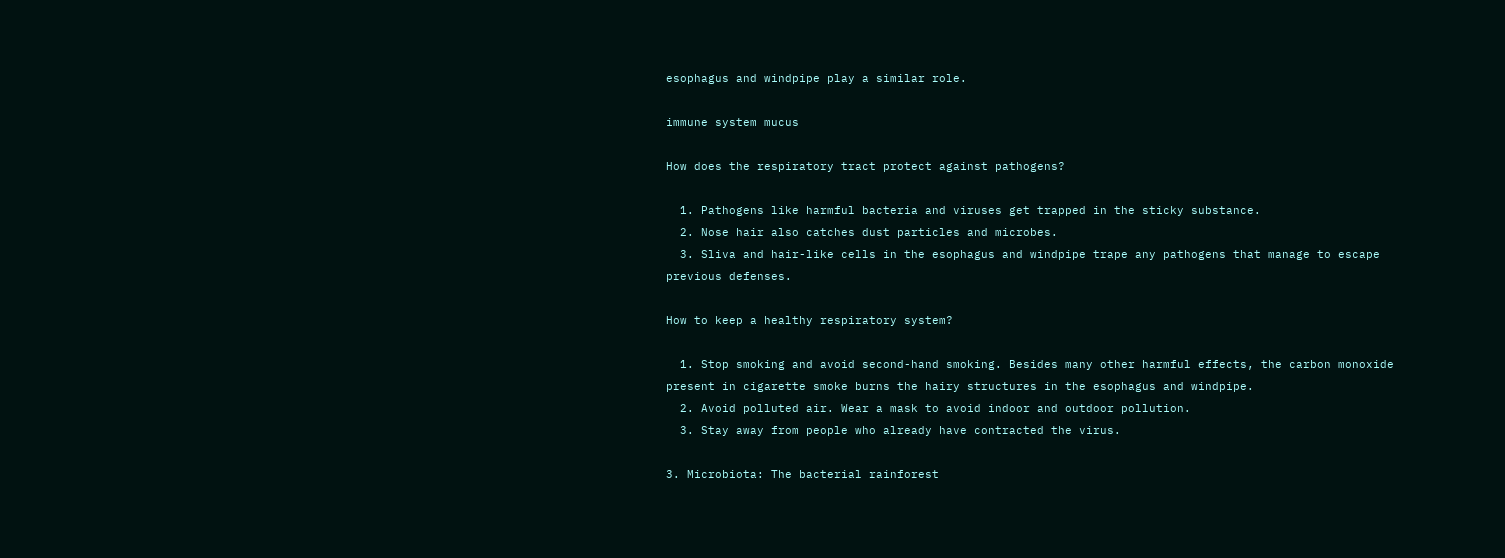esophagus and windpipe play a similar role.

immune system mucus

How does the respiratory tract protect against pathogens?

  1. Pathogens like harmful bacteria and viruses get trapped in the sticky substance.
  2. Nose hair also catches dust particles and microbes.
  3. Sliva and hair-like cells in the esophagus and windpipe trape any pathogens that manage to escape previous defenses.

How to keep a healthy respiratory system?

  1. Stop smoking and avoid second-hand smoking. Besides many other harmful effects, the carbon monoxide present in cigarette smoke burns the hairy structures in the esophagus and windpipe.
  2. Avoid polluted air. Wear a mask to avoid indoor and outdoor pollution.
  3. Stay away from people who already have contracted the virus.

3. Microbiota: The bacterial rainforest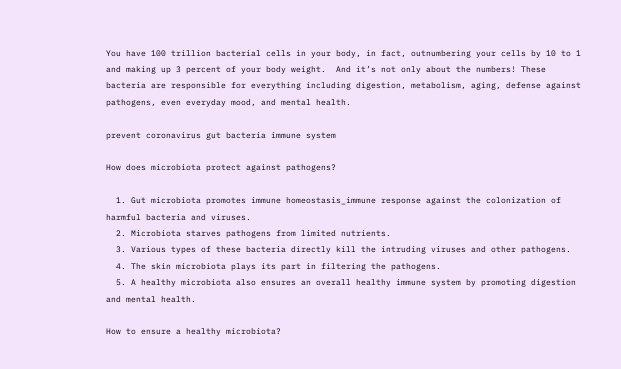You have 100 trillion bacterial cells in your body, in fact, outnumbering your cells by 10 to 1 and making up 3 percent of your body weight.  And it’s not only about the numbers! These bacteria are responsible for everything including digestion, metabolism, aging, defense against pathogens, even everyday mood, and mental health.

prevent coronavirus gut bacteria immune system

How does microbiota protect against pathogens?

  1. Gut microbiota promotes immune homeostasis_immune response against the colonization of harmful bacteria and viruses.
  2. Microbiota starves pathogens from limited nutrients.
  3. Various types of these bacteria directly kill the intruding viruses and other pathogens.
  4. The skin microbiota plays its part in filtering the pathogens.
  5. A healthy microbiota also ensures an overall healthy immune system by promoting digestion and mental health.

How to ensure a healthy microbiota?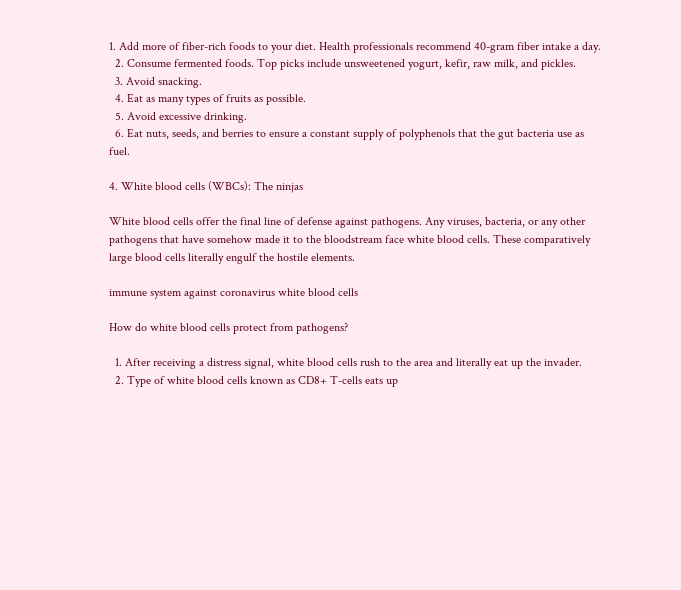1. Add more of fiber-rich foods to your diet. Health professionals recommend 40-gram fiber intake a day.
  2. Consume fermented foods. Top picks include unsweetened yogurt, kefir, raw milk, and pickles.
  3. Avoid snacking.
  4. Eat as many types of fruits as possible.
  5. Avoid excessive drinking.
  6. Eat nuts, seeds, and berries to ensure a constant supply of polyphenols that the gut bacteria use as fuel.

4. White blood cells (WBCs): The ninjas

White blood cells offer the final line of defense against pathogens. Any viruses, bacteria, or any other pathogens that have somehow made it to the bloodstream face white blood cells. These comparatively large blood cells literally engulf the hostile elements.

immune system against coronavirus white blood cells

How do white blood cells protect from pathogens?

  1. After receiving a distress signal, white blood cells rush to the area and literally eat up the invader.
  2. Type of white blood cells known as CD8+ T-cells eats up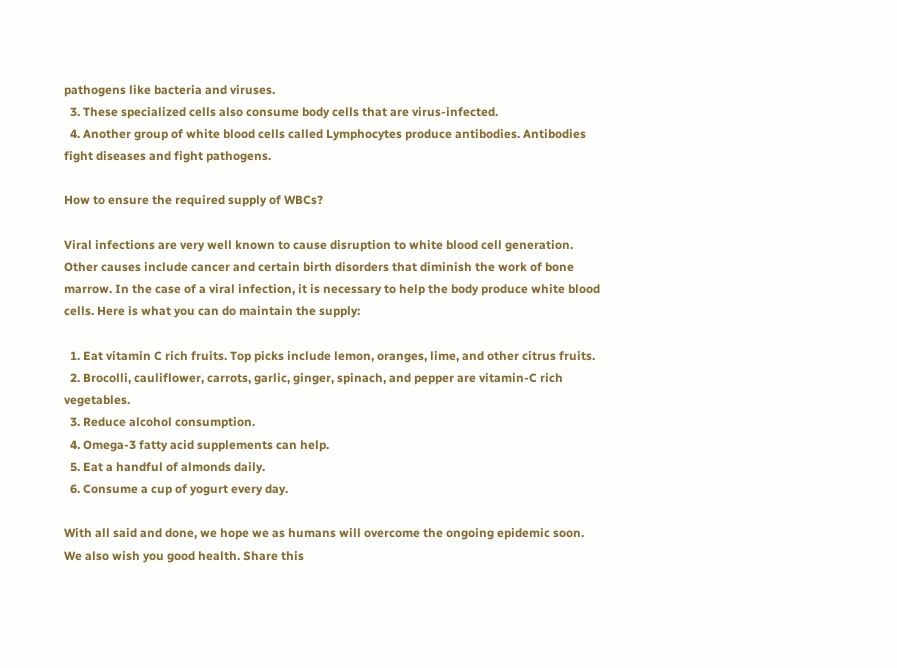pathogens like bacteria and viruses.
  3. These specialized cells also consume body cells that are virus-infected.
  4. Another group of white blood cells called Lymphocytes produce antibodies. Antibodies fight diseases and fight pathogens.

How to ensure the required supply of WBCs?

Viral infections are very well known to cause disruption to white blood cell generation. Other causes include cancer and certain birth disorders that diminish the work of bone marrow. In the case of a viral infection, it is necessary to help the body produce white blood cells. Here is what you can do maintain the supply:

  1. Eat vitamin C rich fruits. Top picks include lemon, oranges, lime, and other citrus fruits.
  2. Brocolli, cauliflower, carrots, garlic, ginger, spinach, and pepper are vitamin-C rich vegetables.
  3. Reduce alcohol consumption.
  4. Omega-3 fatty acid supplements can help.
  5. Eat a handful of almonds daily.
  6. Consume a cup of yogurt every day.

With all said and done, we hope we as humans will overcome the ongoing epidemic soon. We also wish you good health. Share this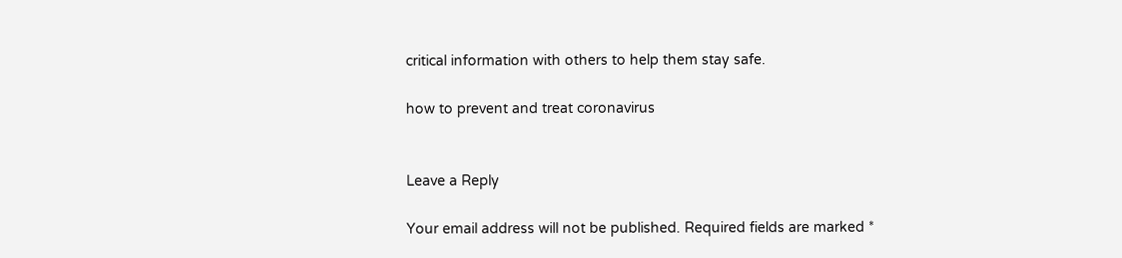critical information with others to help them stay safe.

how to prevent and treat coronavirus


Leave a Reply

Your email address will not be published. Required fields are marked *